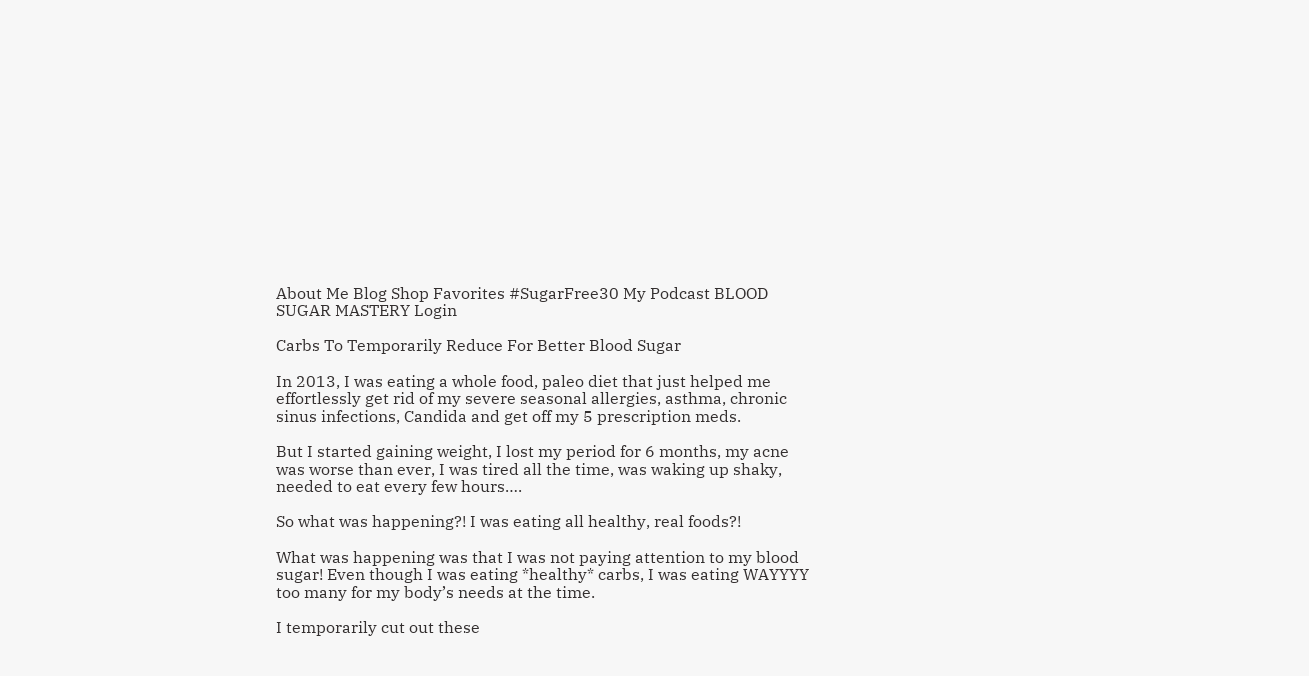About Me Blog Shop Favorites #SugarFree30 My Podcast BLOOD SUGAR MASTERY Login

Carbs To Temporarily Reduce For Better Blood Sugar

In 2013, I was eating a whole food, paleo diet that just helped me effortlessly get rid of my severe seasonal allergies, asthma, chronic sinus infections, Candida and get off my 5 prescription meds.

But I started gaining weight, I lost my period for 6 months, my acne was worse than ever, I was tired all the time, was waking up shaky, needed to eat every few hours….

So what was happening?! I was eating all healthy, real foods?!

What was happening was that I was not paying attention to my blood sugar! Even though I was eating *healthy* carbs, I was eating WAYYYY too many for my body’s needs at the time.

I temporarily cut out these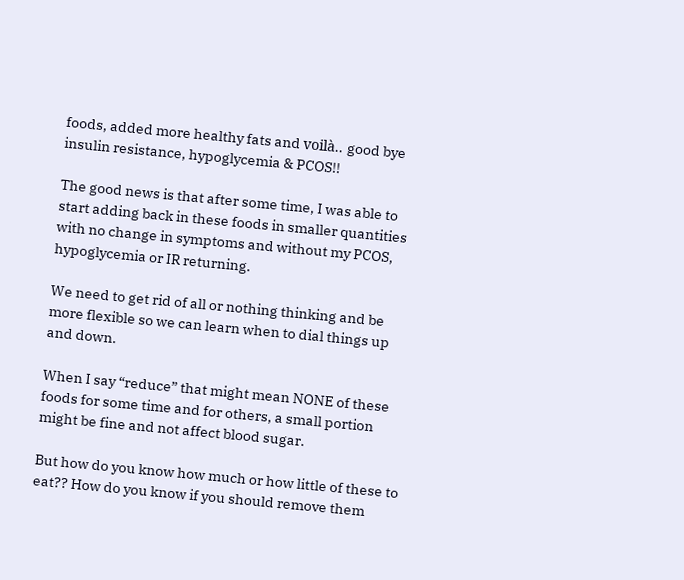foods, added more healthy fats and voilà.. good bye insulin resistance, hypoglycemia & PCOS!!

The good news is that after some time, I was able to start adding back in these foods in smaller quantities with no change in symptoms and without my PCOS, hypoglycemia or IR returning.

We need to get rid of all or nothing thinking and be more flexible so we can learn when to dial things up and down.

When I say “reduce” that might mean NONE of these foods for some time and for others, a small portion might be fine and not affect blood sugar.

But how do you know how much or how little of these to eat?? How do you know if you should remove them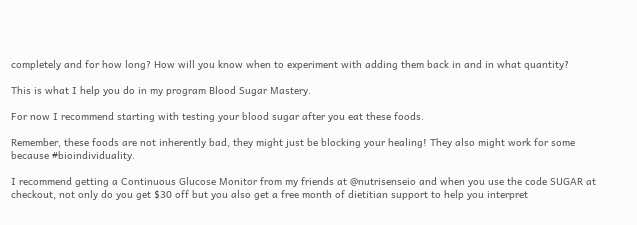completely and for how long? How will you know when to experiment with adding them back in and in what quantity?

This is what I help you do in my program Blood Sugar Mastery.

For now I recommend starting with testing your blood sugar after you eat these foods.

Remember, these foods are not inherently bad, they might just be blocking your healing! They also might work for some because #bioindividuality.

I recommend getting a Continuous Glucose Monitor from my friends at @nutrisenseio and when you use the code SUGAR at checkout, not only do you get $30 off but you also get a free month of dietitian support to help you interpret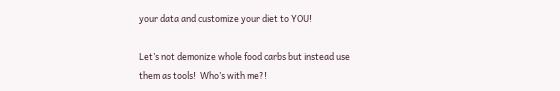your data and customize your diet to YOU!

Let’s not demonize whole food carbs but instead use them as tools!  Who’s with me?!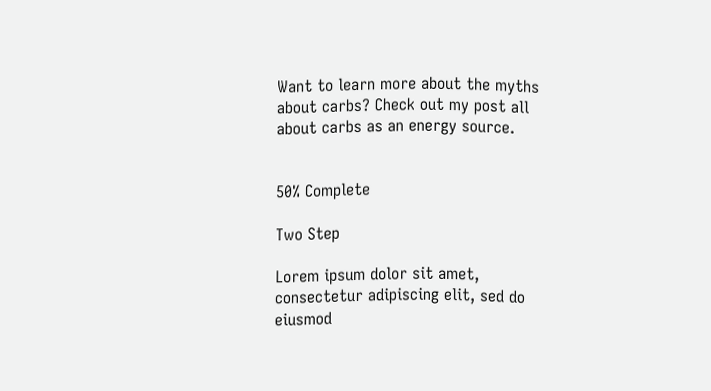Want to learn more about the myths about carbs? Check out my post all about carbs as an energy source.


50% Complete

Two Step

Lorem ipsum dolor sit amet, consectetur adipiscing elit, sed do eiusmod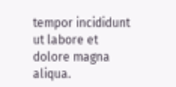tempor incididunt ut labore et dolore magna aliqua.